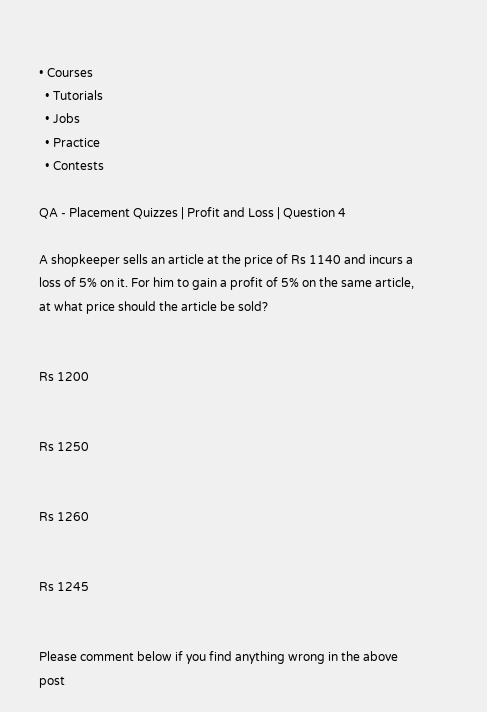• Courses
  • Tutorials
  • Jobs
  • Practice
  • Contests

QA - Placement Quizzes | Profit and Loss | Question 4

A shopkeeper sells an article at the price of Rs 1140 and incurs a loss of 5% on it. For him to gain a profit of 5% on the same article, at what price should the article be sold?


Rs 1200


Rs 1250


Rs 1260


Rs 1245


Please comment below if you find anything wrong in the above post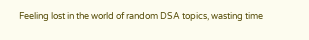Feeling lost in the world of random DSA topics, wasting time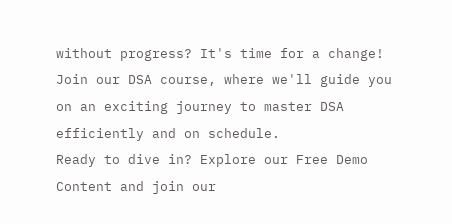without progress? It's time for a change! Join our DSA course, where we'll guide you on an exciting journey to master DSA efficiently and on schedule.
Ready to dive in? Explore our Free Demo Content and join our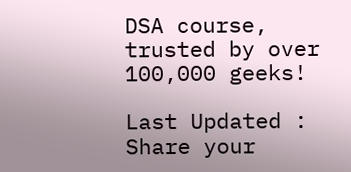DSA course, trusted by over 100,000 geeks!

Last Updated :
Share your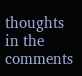thoughts in the comments